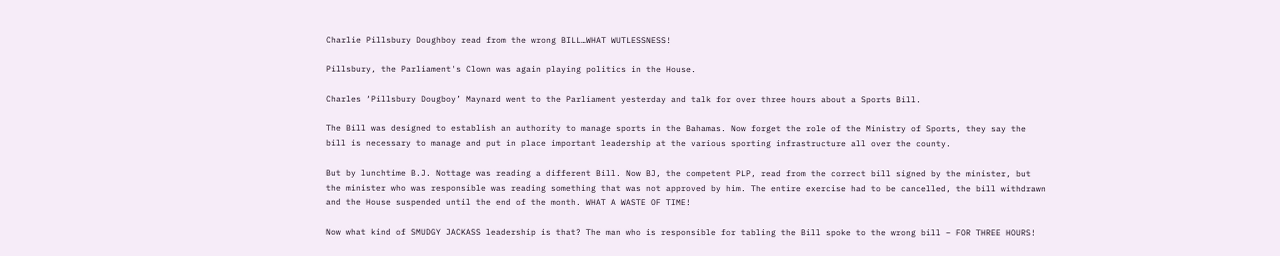Charlie Pillsbury Doughboy read from the wrong BILL…WHAT WUTLESSNESS!

Pillsbury, the Parliament's Clown was again playing politics in the House.

Charles ‘Pillsbury Dougboy’ Maynard went to the Parliament yesterday and talk for over three hours about a Sports Bill.

The Bill was designed to establish an authority to manage sports in the Bahamas. Now forget the role of the Ministry of Sports, they say the bill is necessary to manage and put in place important leadership at the various sporting infrastructure all over the county.

But by lunchtime B.J. Nottage was reading a different Bill. Now BJ, the competent PLP, read from the correct bill signed by the minister, but the minister who was responsible was reading something that was not approved by him. The entire exercise had to be cancelled, the bill withdrawn and the House suspended until the end of the month. WHAT A WASTE OF TIME!

Now what kind of SMUDGY JACKASS leadership is that? The man who is responsible for tabling the Bill spoke to the wrong bill – FOR THREE HOURS!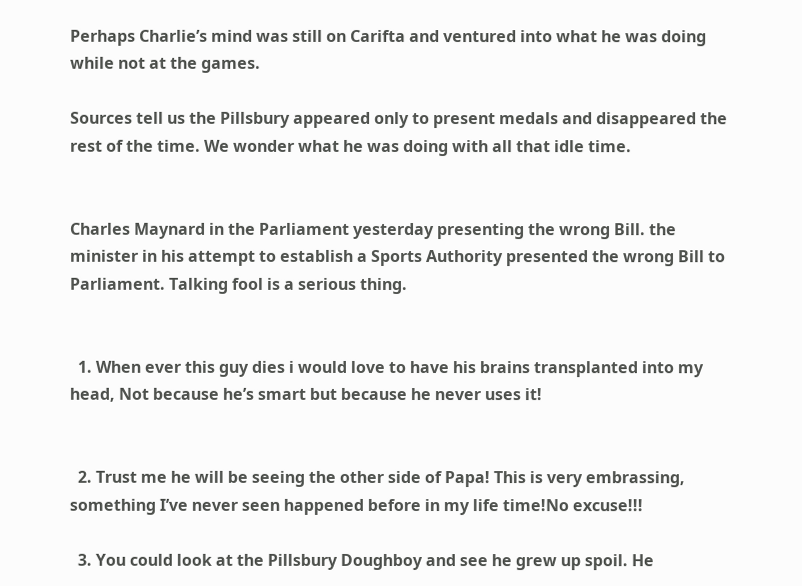Perhaps Charlie’s mind was still on Carifta and ventured into what he was doing while not at the games.

Sources tell us the Pillsbury appeared only to present medals and disappeared the rest of the time. We wonder what he was doing with all that idle time.


Charles Maynard in the Parliament yesterday presenting the wrong Bill. the minister in his attempt to establish a Sports Authority presented the wrong Bill to Parliament. Talking fool is a serious thing.


  1. When ever this guy dies i would love to have his brains transplanted into my head, Not because he’s smart but because he never uses it!


  2. Trust me he will be seeing the other side of Papa! This is very embrassing, something I’ve never seen happened before in my life time!No excuse!!!

  3. You could look at the Pillsbury Doughboy and see he grew up spoil. He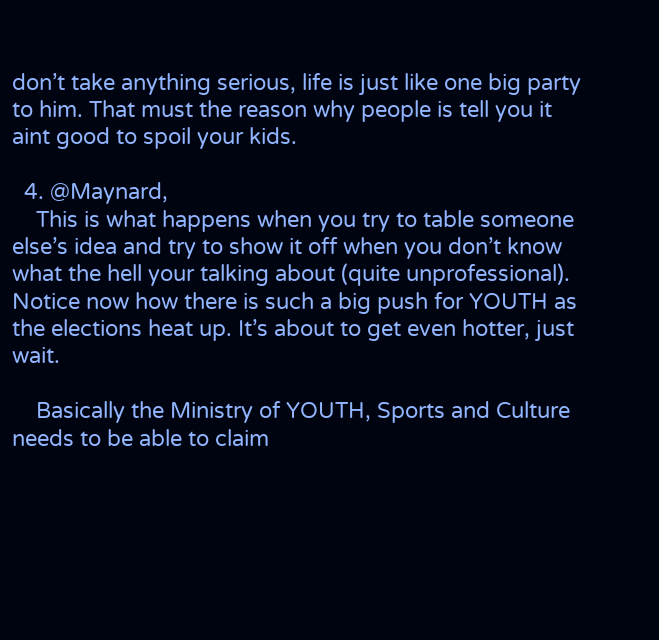don’t take anything serious, life is just like one big party to him. That must the reason why people is tell you it aint good to spoil your kids.

  4. @Maynard,
    This is what happens when you try to table someone else’s idea and try to show it off when you don’t know what the hell your talking about (quite unprofessional). Notice now how there is such a big push for YOUTH as the elections heat up. It’s about to get even hotter, just wait.

    Basically the Ministry of YOUTH, Sports and Culture needs to be able to claim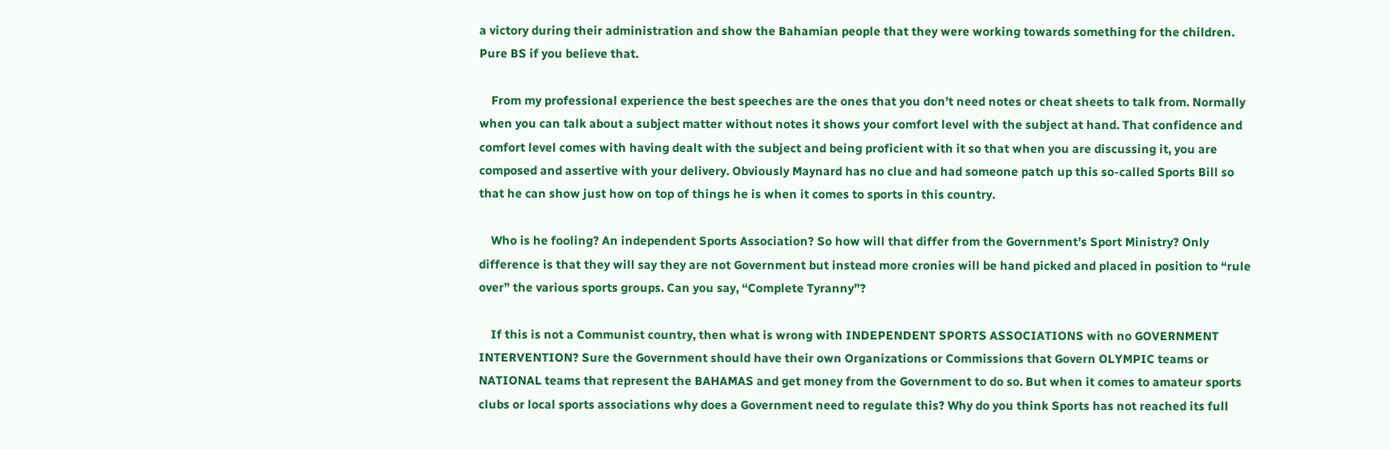a victory during their administration and show the Bahamian people that they were working towards something for the children. Pure BS if you believe that.

    From my professional experience the best speeches are the ones that you don’t need notes or cheat sheets to talk from. Normally when you can talk about a subject matter without notes it shows your comfort level with the subject at hand. That confidence and comfort level comes with having dealt with the subject and being proficient with it so that when you are discussing it, you are composed and assertive with your delivery. Obviously Maynard has no clue and had someone patch up this so-called Sports Bill so that he can show just how on top of things he is when it comes to sports in this country.

    Who is he fooling? An independent Sports Association? So how will that differ from the Government’s Sport Ministry? Only difference is that they will say they are not Government but instead more cronies will be hand picked and placed in position to “rule over” the various sports groups. Can you say, “Complete Tyranny”?

    If this is not a Communist country, then what is wrong with INDEPENDENT SPORTS ASSOCIATIONS with no GOVERNMENT INTERVENTION? Sure the Government should have their own Organizations or Commissions that Govern OLYMPIC teams or NATIONAL teams that represent the BAHAMAS and get money from the Government to do so. But when it comes to amateur sports clubs or local sports associations why does a Government need to regulate this? Why do you think Sports has not reached its full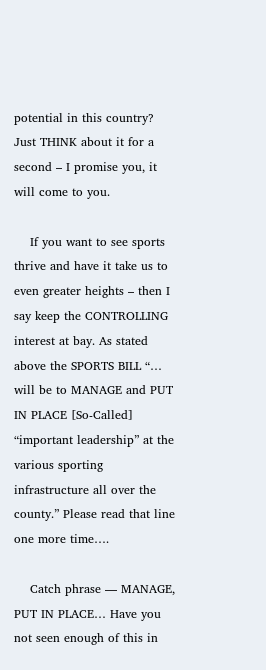potential in this country? Just THINK about it for a second – I promise you, it will come to you.

    If you want to see sports thrive and have it take us to even greater heights – then I say keep the CONTROLLING interest at bay. As stated above the SPORTS BILL “… will be to MANAGE and PUT IN PLACE [So-Called] “important leadership” at the various sporting infrastructure all over the county.” Please read that line one more time….

    Catch phrase — MANAGE, PUT IN PLACE… Have you not seen enough of this in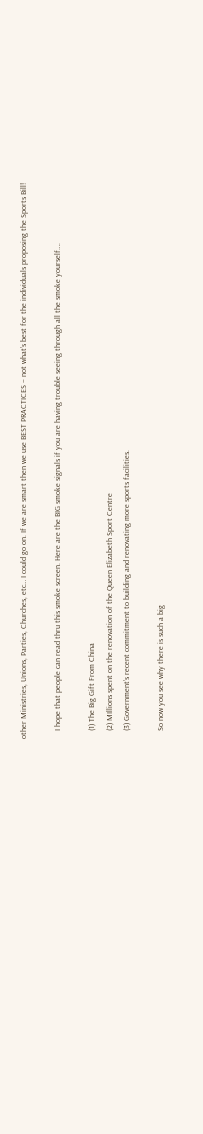other Ministries, Unions, Parties, Churches, etc… I could go on. If we are smart then we use BEST PRACTICES – not what’s best for the individuals proposing the Sports Bill!

    I hope that people can read thru this smoke screen. Here are the BIG smoke signals if you are having trouble seeing through all the smoke yourself….

    (1) The Big Gift From China
    (2) MIllions spent on the renovation of the Queen Elizabeth Sport Centre
    (3) Government’s recent commitment to building and renovating more sports facilities.

    So now you see why there is such a big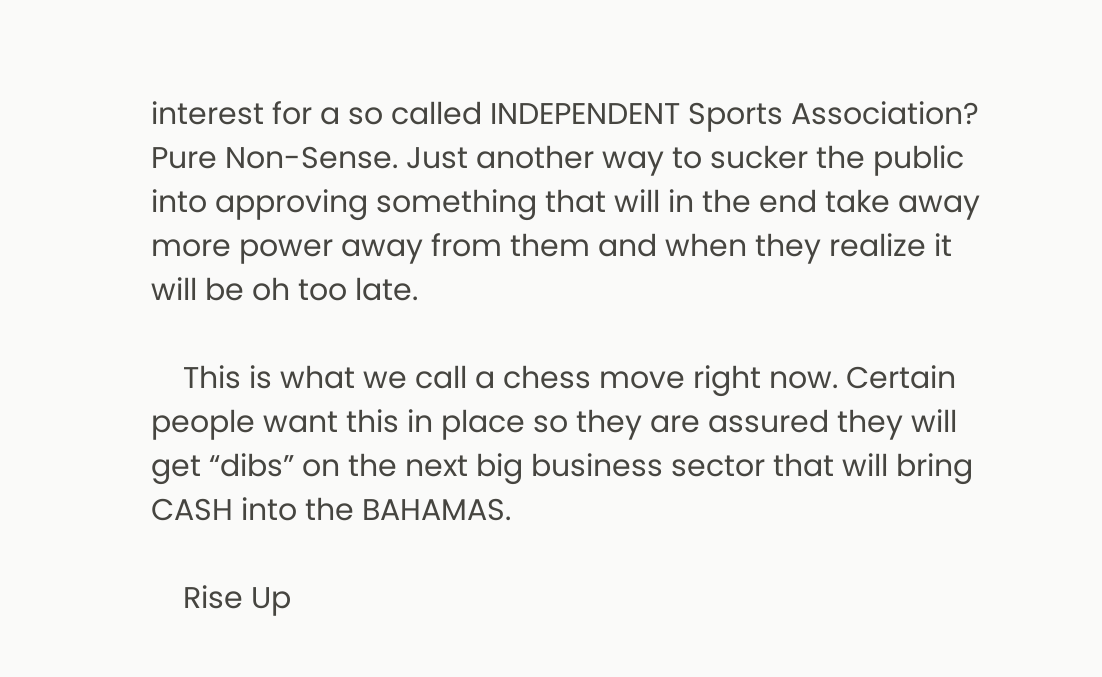interest for a so called INDEPENDENT Sports Association? Pure Non-Sense. Just another way to sucker the public into approving something that will in the end take away more power away from them and when they realize it will be oh too late.

    This is what we call a chess move right now. Certain people want this in place so they are assured they will get “dibs” on the next big business sector that will bring CASH into the BAHAMAS.

    Rise Up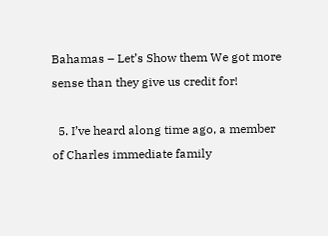Bahamas – Let’s Show them We got more sense than they give us credit for!

  5. I’ve heard along time ago, a member of Charles immediate family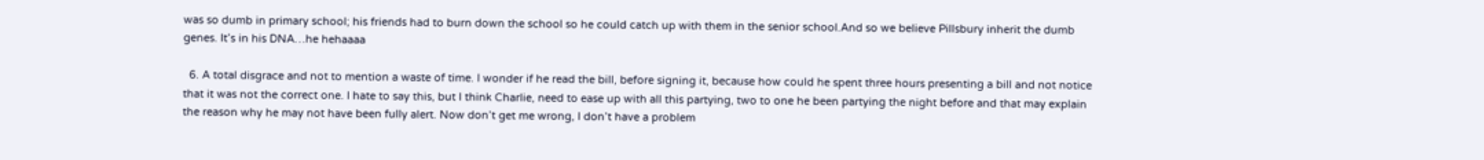was so dumb in primary school; his friends had to burn down the school so he could catch up with them in the senior school.And so we believe Pillsbury inherit the dumb genes. It’s in his DNA…he hehaaaa

  6. A total disgrace and not to mention a waste of time. I wonder if he read the bill, before signing it, because how could he spent three hours presenting a bill and not notice that it was not the correct one. I hate to say this, but I think Charlie, need to ease up with all this partying, two to one he been partying the night before and that may explain the reason why he may not have been fully alert. Now don’t get me wrong, I don’t have a problem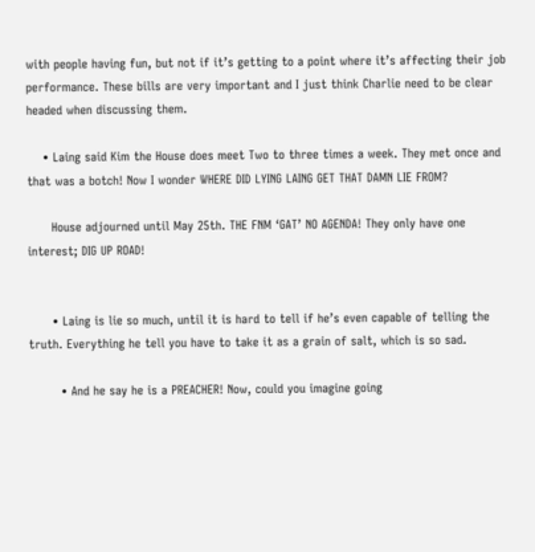with people having fun, but not if it’s getting to a point where it’s affecting their job performance. These bills are very important and I just think Charlie need to be clear headed when discussing them.

    • Laing said Kim the House does meet Two to three times a week. They met once and that was a botch! Now I wonder WHERE DID LYING LAING GET THAT DAMN LIE FROM?

      House adjourned until May 25th. THE FNM ‘GAT’ NO AGENDA! They only have one interest; DIG UP ROAD!


      • Laing is lie so much, until it is hard to tell if he’s even capable of telling the truth. Everything he tell you have to take it as a grain of salt, which is so sad.

        • And he say he is a PREACHER! Now, could you imagine going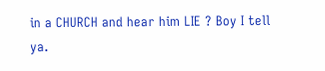in a CHURCH and hear him LIE ? Boy I tell ya.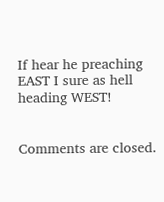If hear he preaching EAST I sure as hell heading WEST!


Comments are closed.